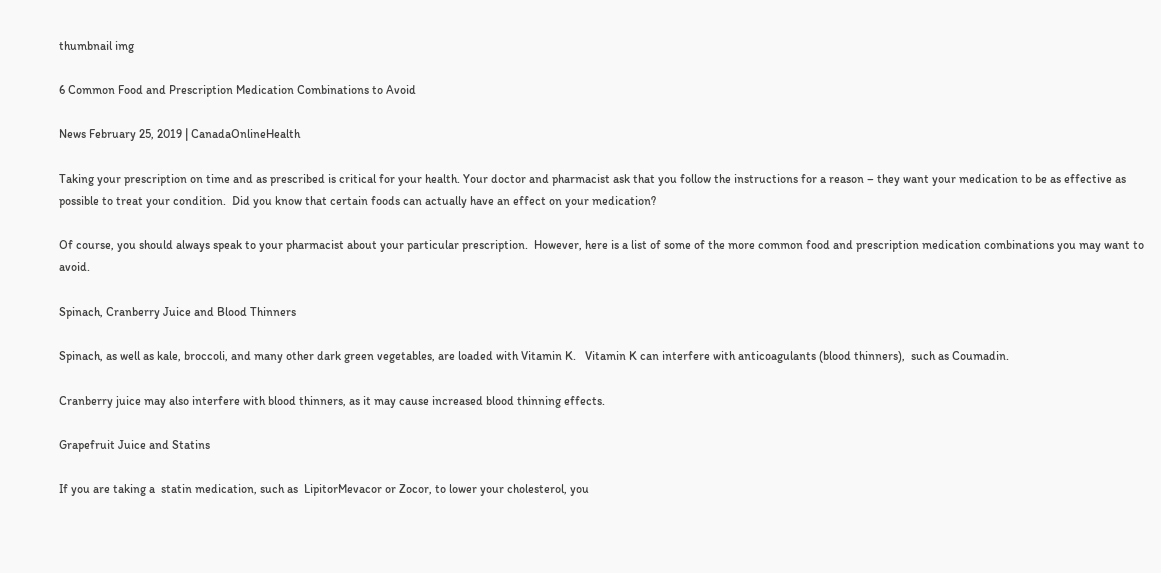thumbnail img

6 Common Food and Prescription Medication Combinations to Avoid

News February 25, 2019 | CanadaOnlineHealth

Taking your prescription on time and as prescribed is critical for your health. Your doctor and pharmacist ask that you follow the instructions for a reason – they want your medication to be as effective as possible to treat your condition.  Did you know that certain foods can actually have an effect on your medication?

Of course, you should always speak to your pharmacist about your particular prescription.  However, here is a list of some of the more common food and prescription medication combinations you may want to avoid.

Spinach, Cranberry Juice and Blood Thinners

Spinach, as well as kale, broccoli, and many other dark green vegetables, are loaded with Vitamin K.   Vitamin K can interfere with anticoagulants (blood thinners),  such as Coumadin.

Cranberry juice may also interfere with blood thinners, as it may cause increased blood thinning effects.

Grapefruit Juice and Statins

If you are taking a  statin medication, such as  LipitorMevacor or Zocor, to lower your cholesterol, you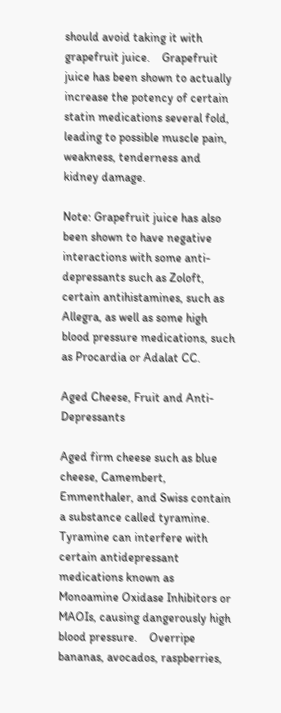should avoid taking it with grapefruit juice.    Grapefruit juice has been shown to actually increase the potency of certain statin medications several fold, leading to possible muscle pain, weakness, tenderness and kidney damage.

Note: Grapefruit juice has also been shown to have negative interactions with some anti-depressants such as Zoloft, certain antihistamines, such as Allegra, as well as some high blood pressure medications, such as Procardia or Adalat CC.

Aged Cheese, Fruit and Anti-Depressants

Aged firm cheese such as blue cheese, Camembert, Emmenthaler, and Swiss contain a substance called tyramine.  Tyramine can interfere with certain antidepressant medications known as Monoamine Oxidase Inhibitors or  MAOIs, causing dangerously high blood pressure.    Overripe bananas, avocados, raspberries,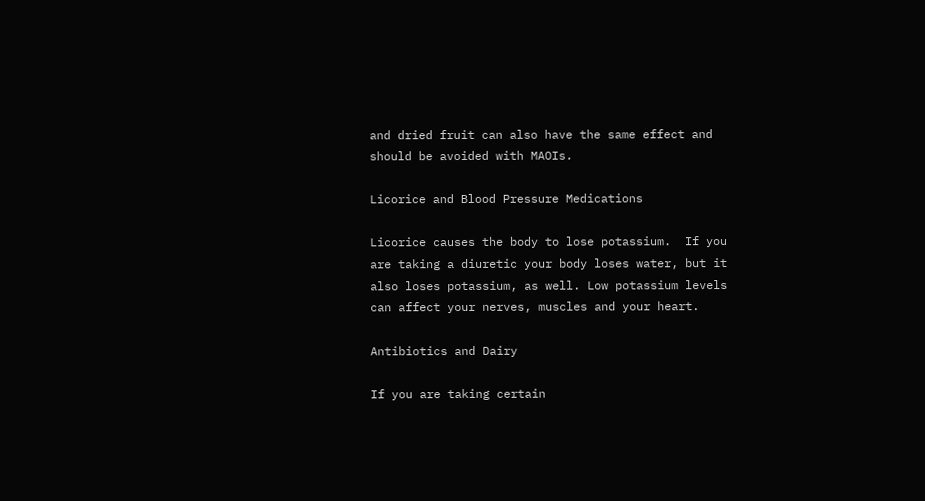and dried fruit can also have the same effect and should be avoided with MAOIs.

Licorice and Blood Pressure Medications

Licorice causes the body to lose potassium.  If you are taking a diuretic your body loses water, but it also loses potassium, as well. Low potassium levels can affect your nerves, muscles and your heart.

Antibiotics and Dairy

If you are taking certain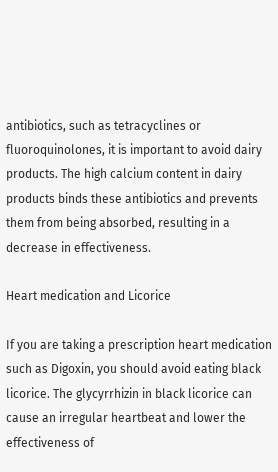antibiotics, such as tetracyclines or fluoroquinolones, it is important to avoid dairy products. The high calcium content in dairy products binds these antibiotics and prevents them from being absorbed, resulting in a decrease in effectiveness.

Heart medication and Licorice

If you are taking a prescription heart medication such as Digoxin, you should avoid eating black licorice. The glycyrrhizin in black licorice can cause an irregular heartbeat and lower the effectiveness of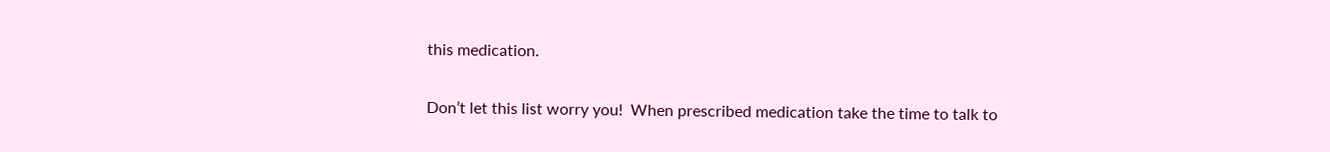this medication.

Don’t let this list worry you!  When prescribed medication take the time to talk to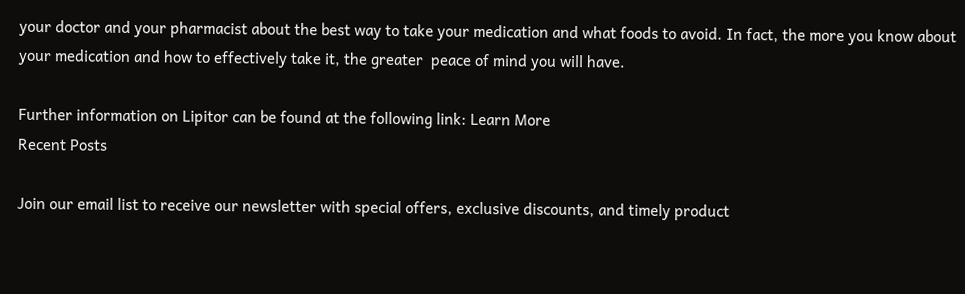your doctor and your pharmacist about the best way to take your medication and what foods to avoid. In fact, the more you know about your medication and how to effectively take it, the greater  peace of mind you will have.

Further information on Lipitor can be found at the following link: Learn More
Recent Posts

Join our email list to receive our newsletter with special offers, exclusive discounts, and timely product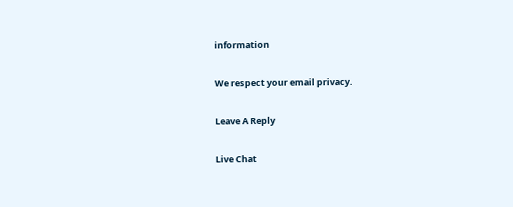information

We respect your email privacy.

Leave A Reply

Live Chat